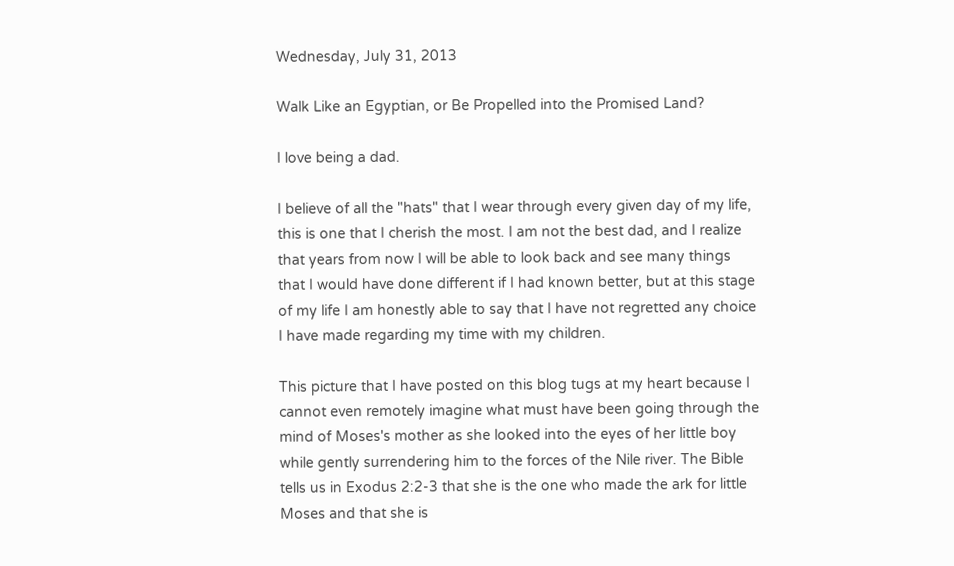Wednesday, July 31, 2013

Walk Like an Egyptian, or Be Propelled into the Promised Land?

I love being a dad.

I believe of all the "hats" that I wear through every given day of my life, this is one that I cherish the most. I am not the best dad, and I realize that years from now I will be able to look back and see many things that I would have done different if I had known better, but at this stage of my life I am honestly able to say that I have not regretted any choice I have made regarding my time with my children.

This picture that I have posted on this blog tugs at my heart because I cannot even remotely imagine what must have been going through the mind of Moses's mother as she looked into the eyes of her little boy while gently surrendering him to the forces of the Nile river. The Bible tells us in Exodus 2:2-3 that she is the one who made the ark for little Moses and that she is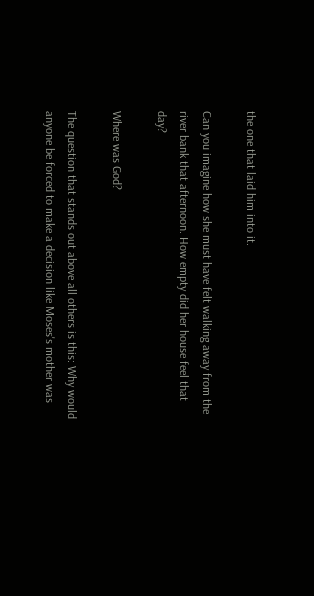the one that laid him into it.

Can you imagine how she must have felt walking away from the river bank that afternoon. How empty did her house feel that day?

Where was God?

The question that stands out above all others is this: Why would anyone be forced to make a decision like Moses's mother was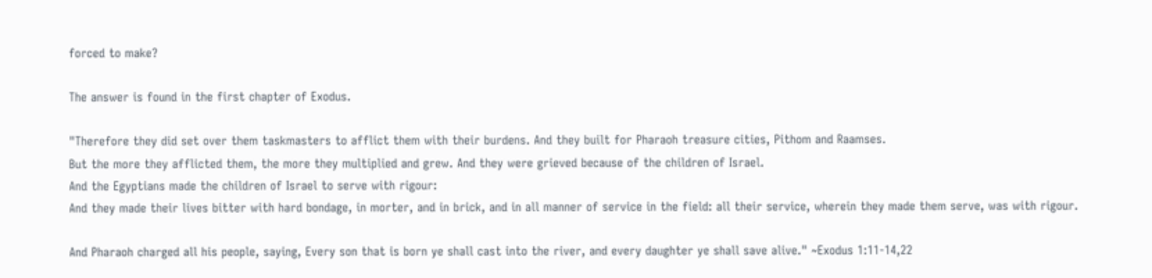forced to make?

The answer is found in the first chapter of Exodus.

"Therefore they did set over them taskmasters to afflict them with their burdens. And they built for Pharaoh treasure cities, Pithom and Raamses.
But the more they afflicted them, the more they multiplied and grew. And they were grieved because of the children of Israel.
And the Egyptians made the children of Israel to serve with rigour:
And they made their lives bitter with hard bondage, in morter, and in brick, and in all manner of service in the field: all their service, wherein they made them serve, was with rigour.

And Pharaoh charged all his people, saying, Every son that is born ye shall cast into the river, and every daughter ye shall save alive." ~Exodus 1:11-14,22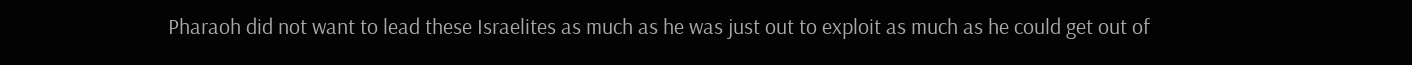Pharaoh did not want to lead these Israelites as much as he was just out to exploit as much as he could get out of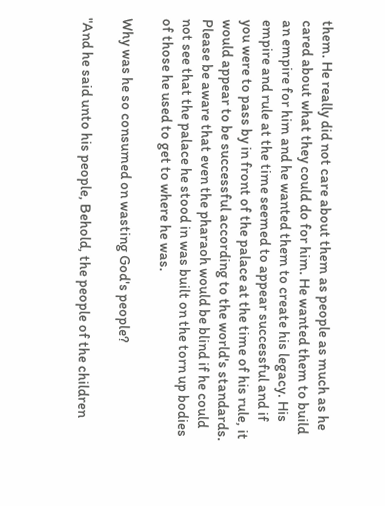them. He really did not care about them as people as much as he cared about what they could do for him. He wanted them to build an empire for him and he wanted them to create his legacy. His empire and rule at the time seemed to appear successful and if you were to pass by in front of the palace at the time of his rule, it would appear to be successful according to the world's standards. Please be aware that even the pharaoh would be blind if he could not see that the palace he stood in was built on the torn up bodies of those he used to get to where he was.

Why was he so consumed on wasting God's people?

"And he said unto his people, Behold, the people of the children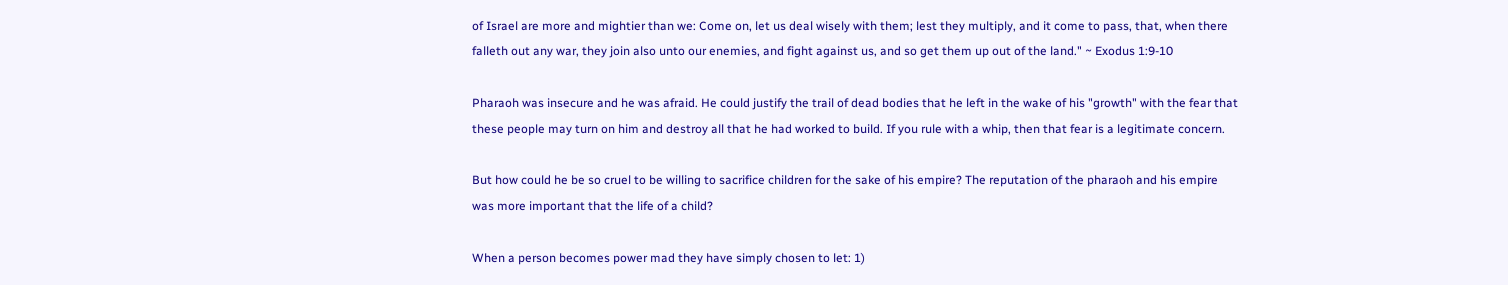of Israel are more and mightier than we: Come on, let us deal wisely with them; lest they multiply, and it come to pass, that, when there falleth out any war, they join also unto our enemies, and fight against us, and so get them up out of the land." ~ Exodus 1:9-10

Pharaoh was insecure and he was afraid. He could justify the trail of dead bodies that he left in the wake of his "growth" with the fear that these people may turn on him and destroy all that he had worked to build. If you rule with a whip, then that fear is a legitimate concern.

But how could he be so cruel to be willing to sacrifice children for the sake of his empire? The reputation of the pharaoh and his empire was more important that the life of a child?

When a person becomes power mad they have simply chosen to let: 1)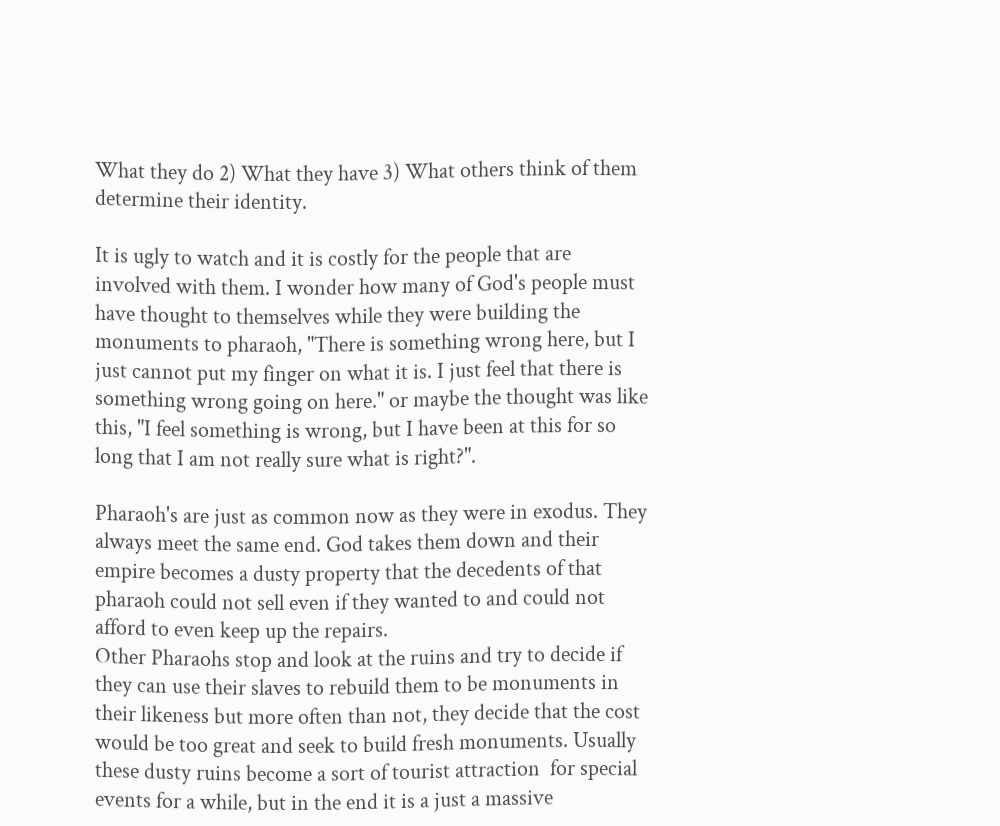What they do 2) What they have 3) What others think of them   determine their identity.

It is ugly to watch and it is costly for the people that are involved with them. I wonder how many of God's people must have thought to themselves while they were building the monuments to pharaoh, "There is something wrong here, but I just cannot put my finger on what it is. I just feel that there is something wrong going on here." or maybe the thought was like this, "I feel something is wrong, but I have been at this for so long that I am not really sure what is right?".

Pharaoh's are just as common now as they were in exodus. They always meet the same end. God takes them down and their empire becomes a dusty property that the decedents of that pharaoh could not sell even if they wanted to and could not afford to even keep up the repairs.
Other Pharaohs stop and look at the ruins and try to decide if they can use their slaves to rebuild them to be monuments in their likeness but more often than not, they decide that the cost would be too great and seek to build fresh monuments. Usually these dusty ruins become a sort of tourist attraction  for special events for a while, but in the end it is a just a massive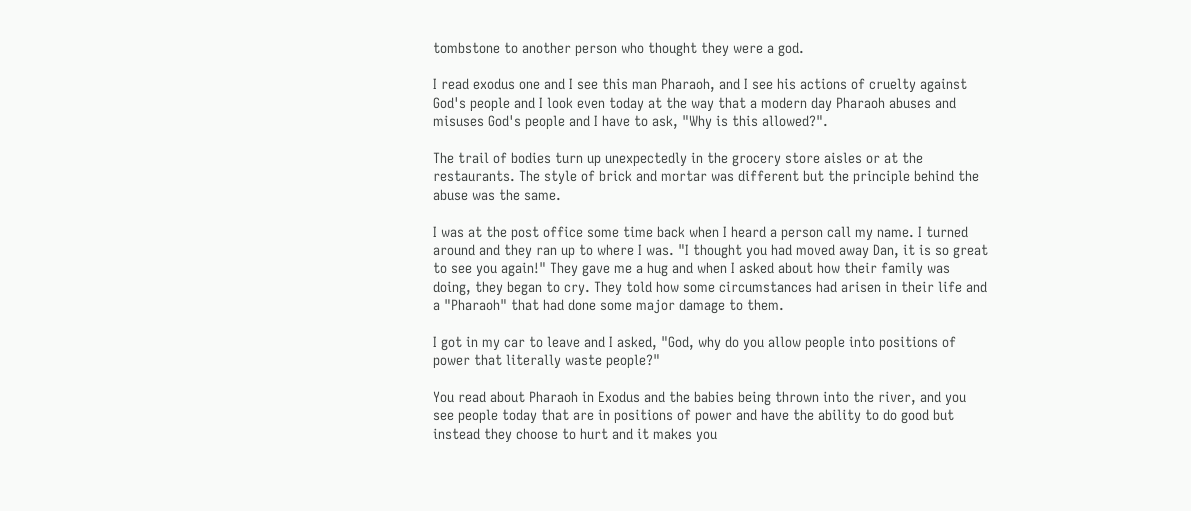tombstone to another person who thought they were a god.

I read exodus one and I see this man Pharaoh, and I see his actions of cruelty against God's people and I look even today at the way that a modern day Pharaoh abuses and misuses God's people and I have to ask, "Why is this allowed?".

The trail of bodies turn up unexpectedly in the grocery store aisles or at the restaurants. The style of brick and mortar was different but the principle behind the abuse was the same.

I was at the post office some time back when I heard a person call my name. I turned around and they ran up to where I was. "I thought you had moved away Dan, it is so great to see you again!" They gave me a hug and when I asked about how their family was doing, they began to cry. They told how some circumstances had arisen in their life and a "Pharaoh" that had done some major damage to them.

I got in my car to leave and I asked, "God, why do you allow people into positions of power that literally waste people?"

You read about Pharaoh in Exodus and the babies being thrown into the river, and you see people today that are in positions of power and have the ability to do good but instead they choose to hurt and it makes you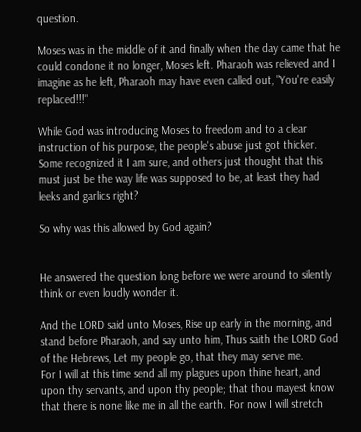question.

Moses was in the middle of it and finally when the day came that he could condone it no longer, Moses left. Pharaoh was relieved and I imagine as he left, Pharaoh may have even called out, "You're easily replaced!!!"

While God was introducing Moses to freedom and to a clear instruction of his purpose, the people's abuse just got thicker. Some recognized it I am sure, and others just thought that this must just be the way life was supposed to be, at least they had leeks and garlics right?

So why was this allowed by God again?


He answered the question long before we were around to silently think or even loudly wonder it.

And the LORD said unto Moses, Rise up early in the morning, and stand before Pharaoh, and say unto him, Thus saith the LORD God of the Hebrews, Let my people go, that they may serve me.
For I will at this time send all my plagues upon thine heart, and upon thy servants, and upon thy people; that thou mayest know that there is none like me in all the earth. For now I will stretch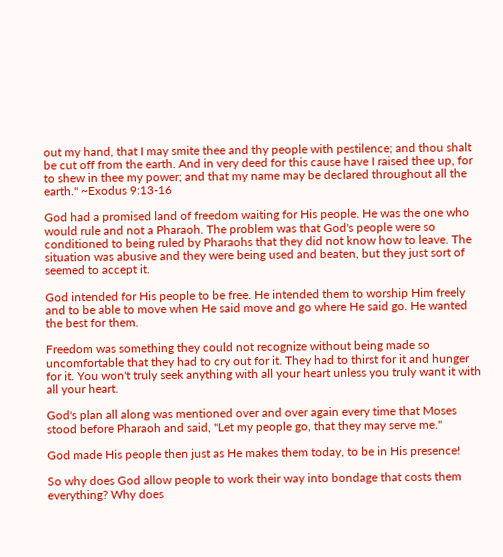out my hand, that I may smite thee and thy people with pestilence; and thou shalt be cut off from the earth. And in very deed for this cause have I raised thee up, for to shew in thee my power; and that my name may be declared throughout all the earth." ~Exodus 9:13-16

God had a promised land of freedom waiting for His people. He was the one who would rule and not a Pharaoh. The problem was that God's people were so conditioned to being ruled by Pharaohs that they did not know how to leave. The situation was abusive and they were being used and beaten, but they just sort of seemed to accept it.

God intended for His people to be free. He intended them to worship Him freely and to be able to move when He said move and go where He said go. He wanted the best for them.

Freedom was something they could not recognize without being made so uncomfortable that they had to cry out for it. They had to thirst for it and hunger for it. You won't truly seek anything with all your heart unless you truly want it with all your heart.

God's plan all along was mentioned over and over again every time that Moses stood before Pharaoh and said, "Let my people go, that they may serve me."

God made His people then just as He makes them today, to be in His presence!

So why does God allow people to work their way into bondage that costs them everything? Why does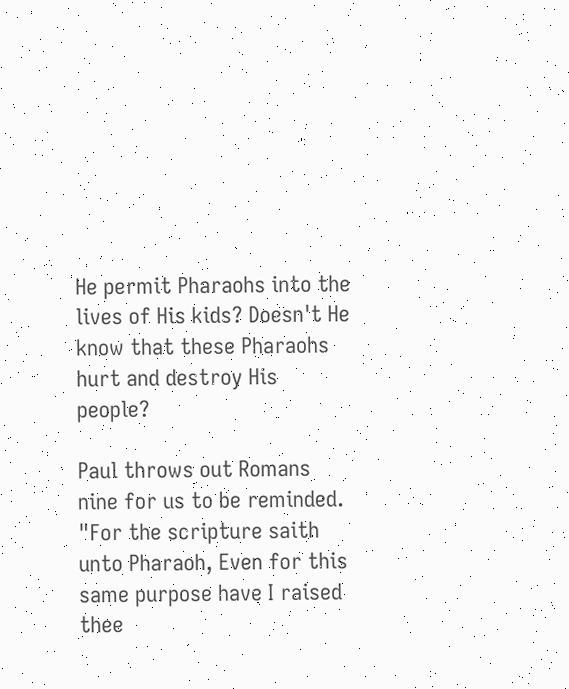He permit Pharaohs into the lives of His kids? Doesn't He know that these Pharaohs hurt and destroy His people?

Paul throws out Romans  nine for us to be reminded.
"For the scripture saith unto Pharaoh, Even for this same purpose have I raised thee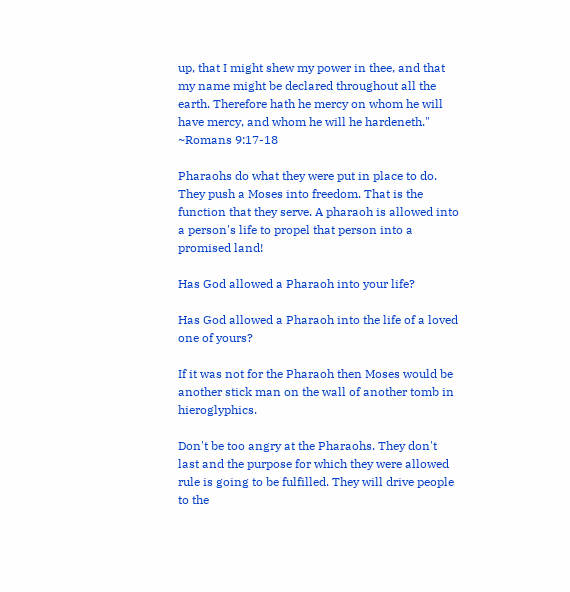up, that I might shew my power in thee, and that my name might be declared throughout all the earth. Therefore hath he mercy on whom he will have mercy, and whom he will he hardeneth." ~Romans 9:17-18

Pharaohs do what they were put in place to do. They push a Moses into freedom. That is the function that they serve. A pharaoh is allowed into a person's life to propel that person into a promised land!

Has God allowed a Pharaoh into your life?

Has God allowed a Pharaoh into the life of a loved one of yours?

If it was not for the Pharaoh then Moses would be another stick man on the wall of another tomb in hieroglyphics.

Don't be too angry at the Pharaohs. They don't last and the purpose for which they were allowed rule is going to be fulfilled. They will drive people to the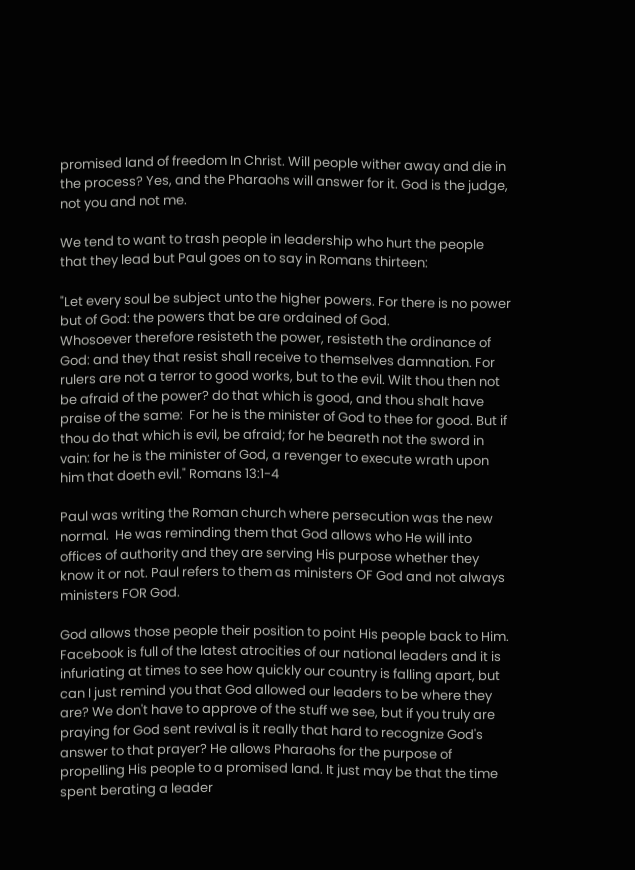promised land of freedom In Christ. Will people wither away and die in the process? Yes, and the Pharaohs will answer for it. God is the judge, not you and not me.

We tend to want to trash people in leadership who hurt the people that they lead but Paul goes on to say in Romans thirteen:

"Let every soul be subject unto the higher powers. For there is no power but of God: the powers that be are ordained of God.
Whosoever therefore resisteth the power, resisteth the ordinance of God: and they that resist shall receive to themselves damnation. For rulers are not a terror to good works, but to the evil. Wilt thou then not be afraid of the power? do that which is good, and thou shalt have praise of the same:  For he is the minister of God to thee for good. But if thou do that which is evil, be afraid; for he beareth not the sword in vain: for he is the minister of God, a revenger to execute wrath upon him that doeth evil." Romans 13:1-4

Paul was writing the Roman church where persecution was the new normal.  He was reminding them that God allows who He will into offices of authority and they are serving His purpose whether they know it or not. Paul refers to them as ministers OF God and not always ministers FOR God.

God allows those people their position to point His people back to Him. Facebook is full of the latest atrocities of our national leaders and it is infuriating at times to see how quickly our country is falling apart, but can I just remind you that God allowed our leaders to be where they are? We don't have to approve of the stuff we see, but if you truly are praying for God sent revival is it really that hard to recognize God's answer to that prayer? He allows Pharaohs for the purpose of propelling His people to a promised land. It just may be that the time spent berating a leader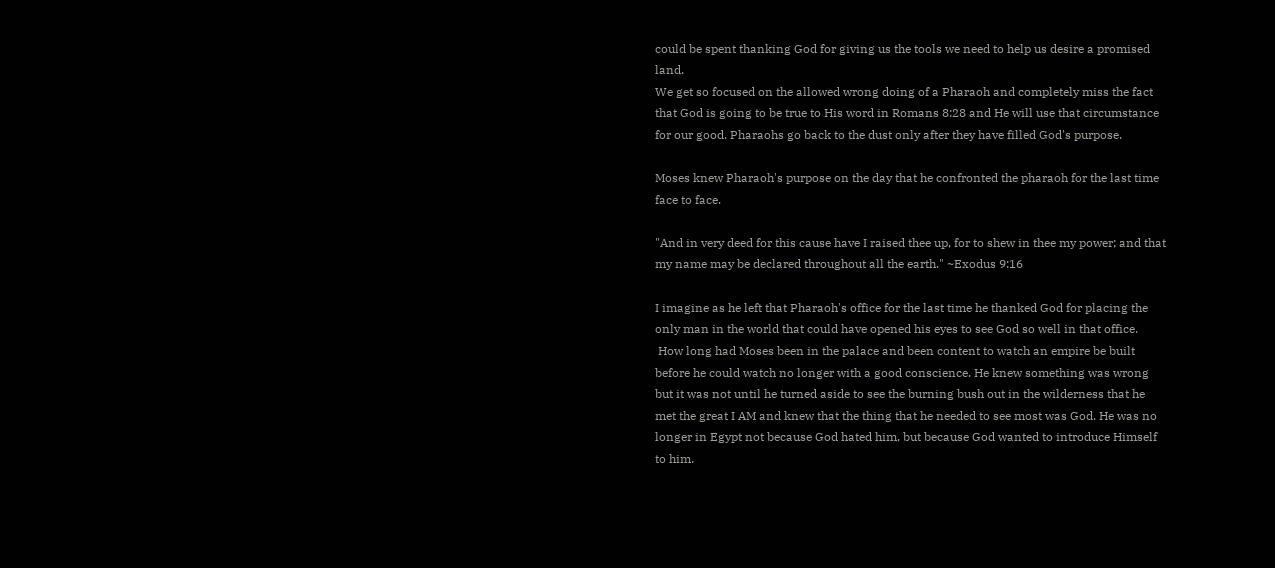could be spent thanking God for giving us the tools we need to help us desire a promised land.
We get so focused on the allowed wrong doing of a Pharaoh and completely miss the fact that God is going to be true to His word in Romans 8:28 and He will use that circumstance for our good. Pharaohs go back to the dust only after they have filled God's purpose.

Moses knew Pharaoh's purpose on the day that he confronted the pharaoh for the last time face to face.

"And in very deed for this cause have I raised thee up, for to shew in thee my power; and that my name may be declared throughout all the earth." ~Exodus 9:16

I imagine as he left that Pharaoh's office for the last time he thanked God for placing the only man in the world that could have opened his eyes to see God so well in that office.
 How long had Moses been in the palace and been content to watch an empire be built before he could watch no longer with a good conscience. He knew something was wrong but it was not until he turned aside to see the burning bush out in the wilderness that he met the great I AM and knew that the thing that he needed to see most was God. He was no longer in Egypt not because God hated him, but because God wanted to introduce Himself to him.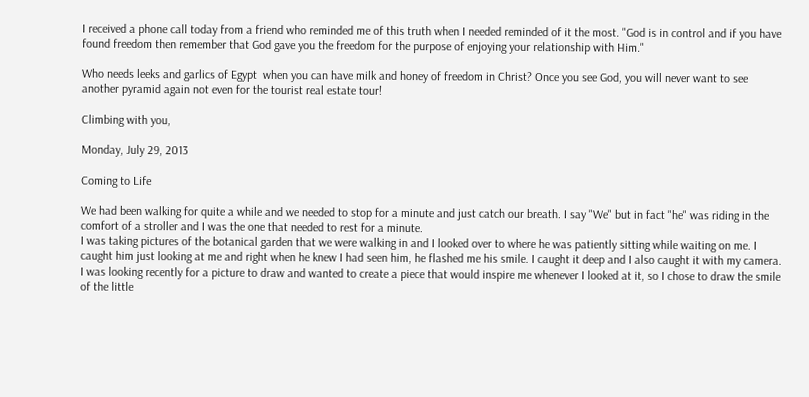I received a phone call today from a friend who reminded me of this truth when I needed reminded of it the most. "God is in control and if you have found freedom then remember that God gave you the freedom for the purpose of enjoying your relationship with Him."

Who needs leeks and garlics of Egypt  when you can have milk and honey of freedom in Christ? Once you see God, you will never want to see another pyramid again not even for the tourist real estate tour!

Climbing with you,

Monday, July 29, 2013

Coming to Life

We had been walking for quite a while and we needed to stop for a minute and just catch our breath. I say "We" but in fact "he" was riding in the comfort of a stroller and I was the one that needed to rest for a minute.
I was taking pictures of the botanical garden that we were walking in and I looked over to where he was patiently sitting while waiting on me. I caught him just looking at me and right when he knew I had seen him, he flashed me his smile. I caught it deep and I also caught it with my camera.
I was looking recently for a picture to draw and wanted to create a piece that would inspire me whenever I looked at it, so I chose to draw the smile of the little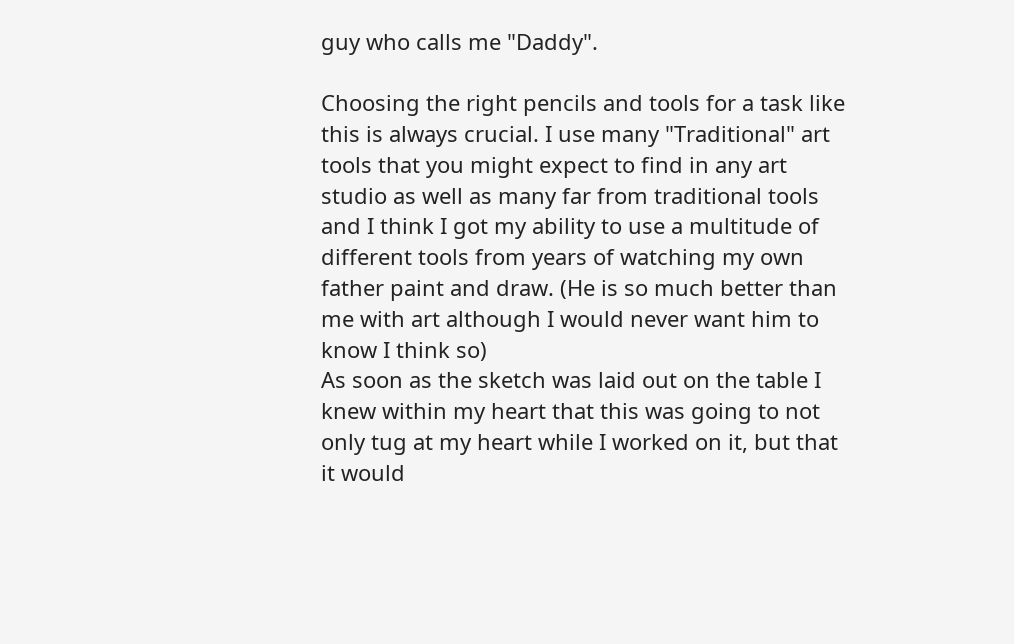guy who calls me "Daddy".

Choosing the right pencils and tools for a task like this is always crucial. I use many "Traditional" art tools that you might expect to find in any art studio as well as many far from traditional tools and I think I got my ability to use a multitude of different tools from years of watching my own father paint and draw. (He is so much better than me with art although I would never want him to know I think so)
As soon as the sketch was laid out on the table I knew within my heart that this was going to not only tug at my heart while I worked on it, but that it would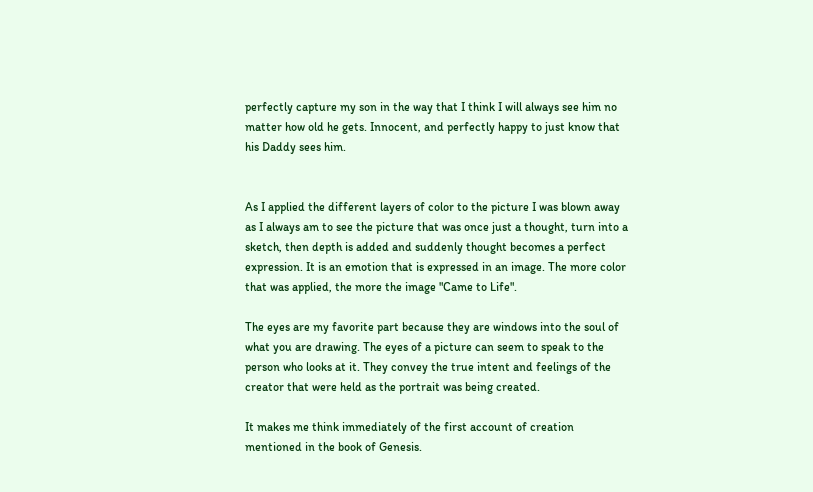perfectly capture my son in the way that I think I will always see him no matter how old he gets. Innocent, and perfectly happy to just know that his Daddy sees him.


As I applied the different layers of color to the picture I was blown away as I always am to see the picture that was once just a thought, turn into a sketch, then depth is added and suddenly thought becomes a perfect expression. It is an emotion that is expressed in an image. The more color that was applied, the more the image "Came to Life".

The eyes are my favorite part because they are windows into the soul of what you are drawing. The eyes of a picture can seem to speak to the person who looks at it. They convey the true intent and feelings of the creator that were held as the portrait was being created.

It makes me think immediately of the first account of creation mentioned in the book of Genesis.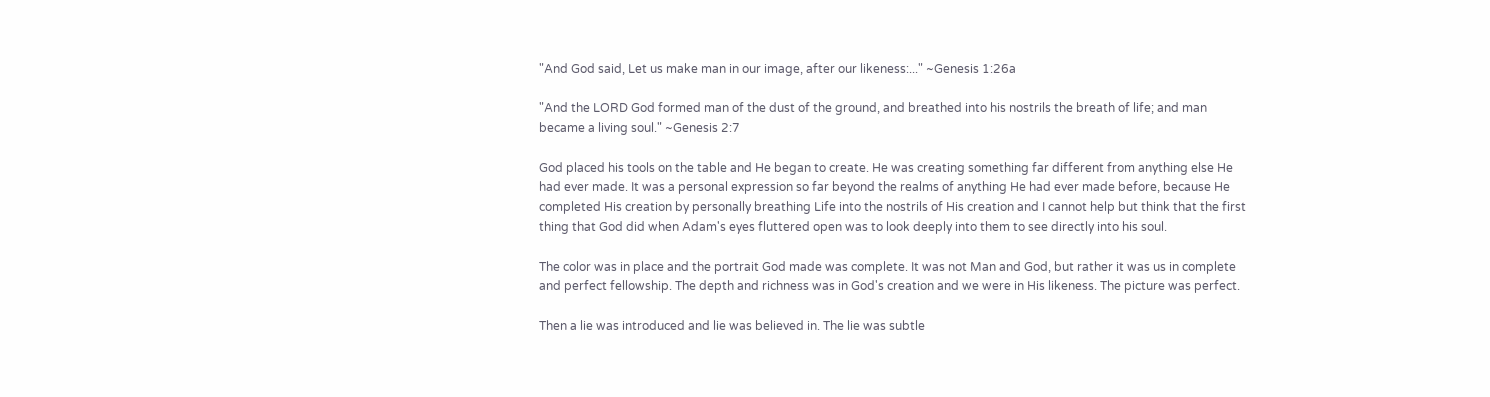"And God said, Let us make man in our image, after our likeness:..." ~Genesis 1:26a

"And the LORD God formed man of the dust of the ground, and breathed into his nostrils the breath of life; and man became a living soul." ~Genesis 2:7

God placed his tools on the table and He began to create. He was creating something far different from anything else He had ever made. It was a personal expression so far beyond the realms of anything He had ever made before, because He completed His creation by personally breathing Life into the nostrils of His creation and I cannot help but think that the first thing that God did when Adam's eyes fluttered open was to look deeply into them to see directly into his soul.

The color was in place and the portrait God made was complete. It was not Man and God, but rather it was us in complete and perfect fellowship. The depth and richness was in God's creation and we were in His likeness. The picture was perfect.

Then a lie was introduced and lie was believed in. The lie was subtle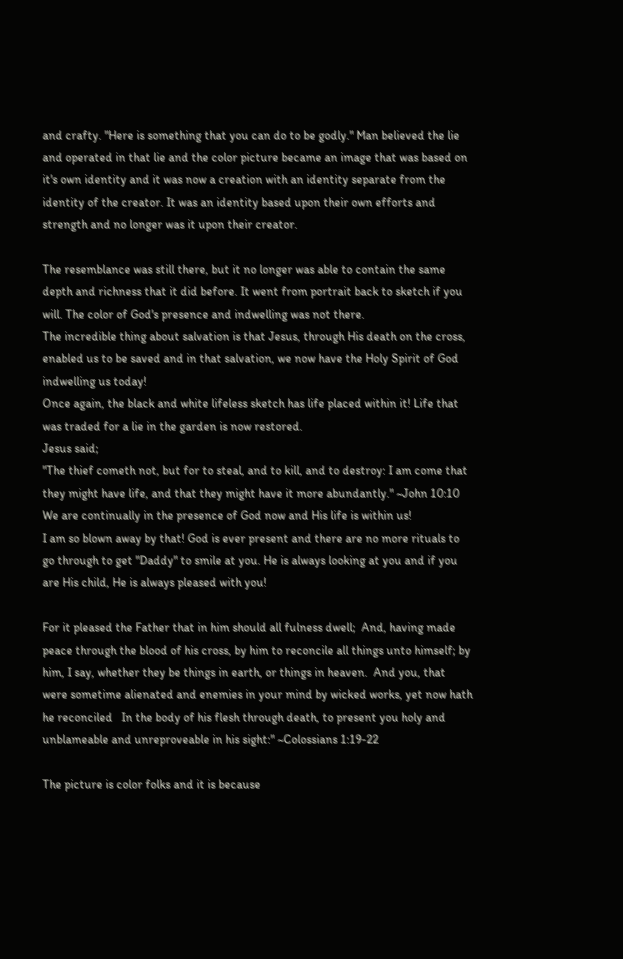and crafty. "Here is something that you can do to be godly." Man believed the lie and operated in that lie and the color picture became an image that was based on it's own identity and it was now a creation with an identity separate from the identity of the creator. It was an identity based upon their own efforts and strength and no longer was it upon their creator.

The resemblance was still there, but it no longer was able to contain the same depth and richness that it did before. It went from portrait back to sketch if you will. The color of God's presence and indwelling was not there.
The incredible thing about salvation is that Jesus, through His death on the cross, enabled us to be saved and in that salvation, we now have the Holy Spirit of God indwelling us today!
Once again, the black and white lifeless sketch has life placed within it! Life that was traded for a lie in the garden is now restored.
Jesus said;
"The thief cometh not, but for to steal, and to kill, and to destroy: I am come that they might have life, and that they might have it more abundantly." ~John 10:10
We are continually in the presence of God now and His life is within us!
I am so blown away by that! God is ever present and there are no more rituals to go through to get "Daddy" to smile at you. He is always looking at you and if you are His child, He is always pleased with you!

For it pleased the Father that in him should all fulness dwell;  And, having made peace through the blood of his cross, by him to reconcile all things unto himself; by him, I say, whether they be things in earth, or things in heaven.  And you, that were sometime alienated and enemies in your mind by wicked works, yet now hath he reconciled   In the body of his flesh through death, to present you holy and unblameable and unreproveable in his sight:" ~Colossians 1:19-22

The picture is color folks and it is because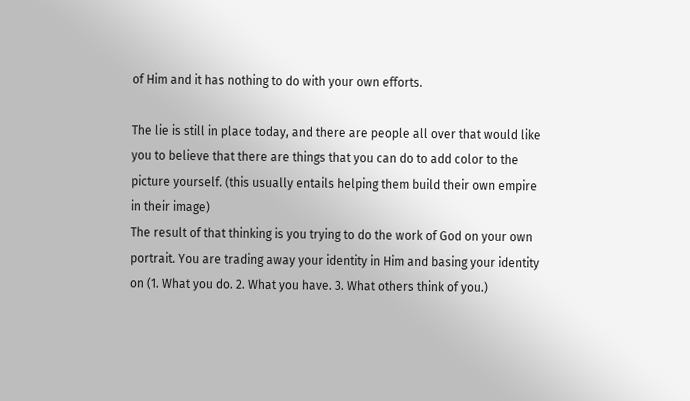of Him and it has nothing to do with your own efforts.

The lie is still in place today, and there are people all over that would like you to believe that there are things that you can do to add color to the picture yourself. (this usually entails helping them build their own empire in their image)
The result of that thinking is you trying to do the work of God on your own portrait. You are trading away your identity in Him and basing your identity on (1. What you do. 2. What you have. 3. What others think of you.)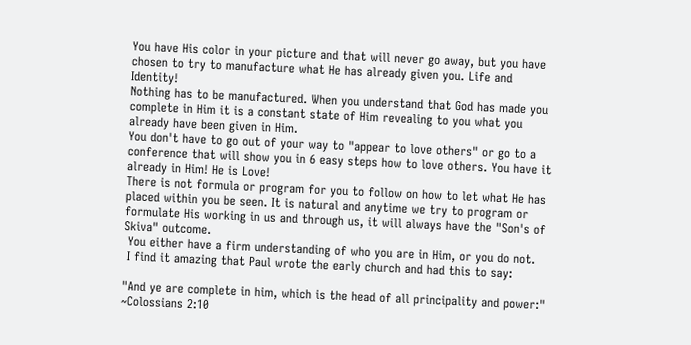You have His color in your picture and that will never go away, but you have chosen to try to manufacture what He has already given you. Life and Identity!
Nothing has to be manufactured. When you understand that God has made you complete in Him it is a constant state of Him revealing to you what you already have been given in Him.
You don't have to go out of your way to "appear to love others" or go to a conference that will show you in 6 easy steps how to love others. You have it already in Him! He is Love!
There is not formula or program for you to follow on how to let what He has placed within you be seen. It is natural and anytime we try to program or formulate His working in us and through us, it will always have the "Son's of Skiva" outcome.
 You either have a firm understanding of who you are in Him, or you do not.
 I find it amazing that Paul wrote the early church and had this to say:

"And ye are complete in him, which is the head of all principality and power:"           ~Colossians 2:10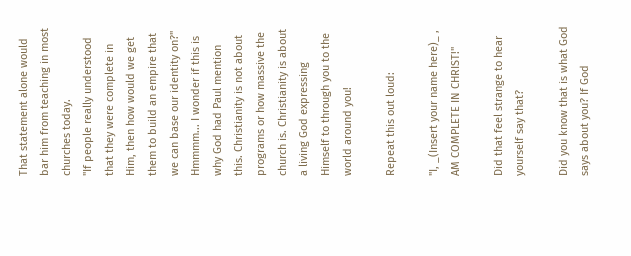That statement alone would bar him from teaching in most churches today.
"If people really understood that they were complete in Him, then how would we get them to build an empire that we can base our identity on?"
Hmmmm... I wonder if this is why God had Paul mention this. Christianity is not about programs or how massive the church is. Christianity is about a living God expressing Himself to through you to the world around you!

Repeat this out loud:

"I, _(Insert your name here)_ , AM COMPLETE IN CHRIST!"

Did that feel strange to hear yourself say that?

Did you know that is what God says about you? If God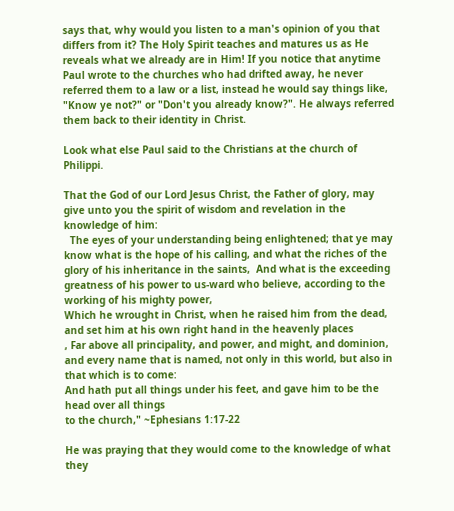says that, why would you listen to a man's opinion of you that differs from it? The Holy Spirit teaches and matures us as He reveals what we already are in Him! If you notice that anytime Paul wrote to the churches who had drifted away, he never referred them to a law or a list, instead he would say things like, "Know ye not?" or "Don't you already know?". He always referred them back to their identity in Christ.

Look what else Paul said to the Christians at the church of Philippi.

That the God of our Lord Jesus Christ, the Father of glory, may give unto you the spirit of wisdom and revelation in the knowledge of him:
  The eyes of your understanding being enlightened; that ye may know what is the hope of his calling, and what the riches of the glory of his inheritance in the saints,  And what is the exceeding greatness of his power to us-ward who believe, according to the working of his mighty power,
Which he wrought in Christ, when he raised him from the dead, and set him at his own right hand in the heavenly places
, Far above all principality, and power, and might, and dominion, and every name that is named, not only in this world, but also in that which is to come:
And hath put all things under his feet, and gave him to be the head over all things
to the church," ~Ephesians 1:17-22

He was praying that they would come to the knowledge of what they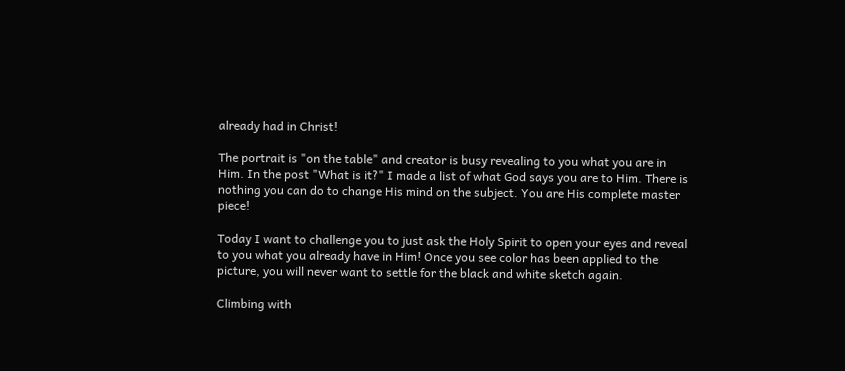already had in Christ!

The portrait is "on the table" and creator is busy revealing to you what you are in Him. In the post "What is it?" I made a list of what God says you are to Him. There is nothing you can do to change His mind on the subject. You are His complete master piece!

Today I want to challenge you to just ask the Holy Spirit to open your eyes and reveal to you what you already have in Him! Once you see color has been applied to the picture, you will never want to settle for the black and white sketch again.

Climbing with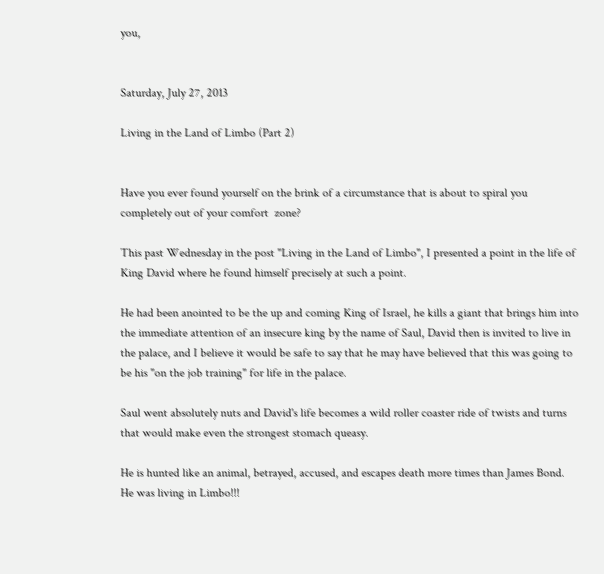you,


Saturday, July 27, 2013

Living in the Land of Limbo (Part 2)


Have you ever found yourself on the brink of a circumstance that is about to spiral you completely out of your comfort  zone?

This past Wednesday in the post "Living in the Land of Limbo", I presented a point in the life of King David where he found himself precisely at such a point.

He had been anointed to be the up and coming King of Israel, he kills a giant that brings him into the immediate attention of an insecure king by the name of Saul, David then is invited to live in the palace, and I believe it would be safe to say that he may have believed that this was going to be his "on the job training" for life in the palace.

Saul went absolutely nuts and David's life becomes a wild roller coaster ride of twists and turns that would make even the strongest stomach queasy.

He is hunted like an animal, betrayed, accused, and escapes death more times than James Bond.
He was living in Limbo!!!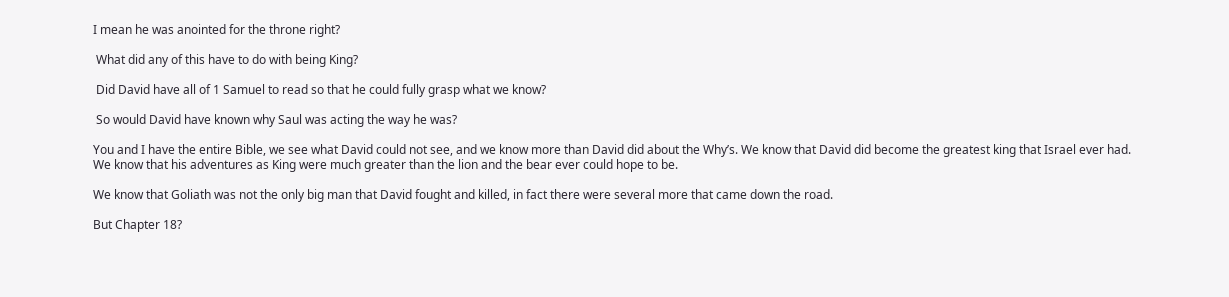I mean he was anointed for the throne right?

 What did any of this have to do with being King?

 Did David have all of 1 Samuel to read so that he could fully grasp what we know?

 So would David have known why Saul was acting the way he was?

You and I have the entire Bible, we see what David could not see, and we know more than David did about the Why’s. We know that David did become the greatest king that Israel ever had. We know that his adventures as King were much greater than the lion and the bear ever could hope to be.

We know that Goliath was not the only big man that David fought and killed, in fact there were several more that came down the road.

But Chapter 18?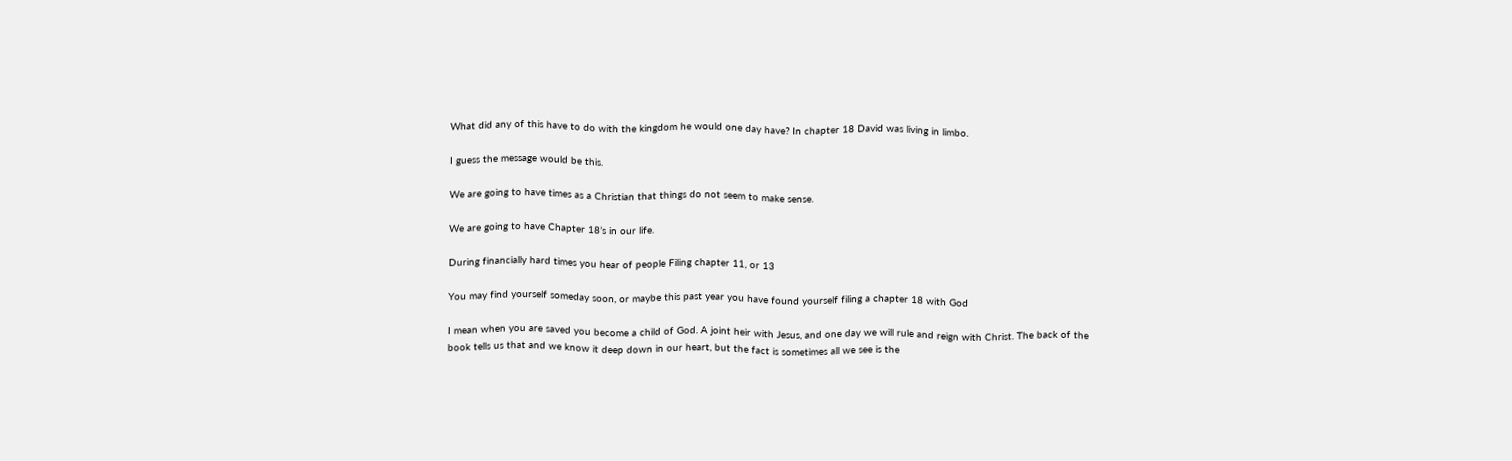What did any of this have to do with the kingdom he would one day have? In chapter 18 David was living in limbo.

I guess the message would be this.

We are going to have times as a Christian that things do not seem to make sense.

We are going to have Chapter 18’s in our life.

During financially hard times you hear of people Filing chapter 11, or 13

You may find yourself someday soon, or maybe this past year you have found yourself filing a chapter 18 with God

I mean when you are saved you become a child of God. A joint heir with Jesus, and one day we will rule and reign with Christ. The back of the book tells us that and we know it deep down in our heart, but the fact is sometimes all we see is the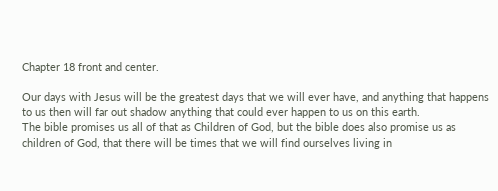Chapter 18 front and center.

Our days with Jesus will be the greatest days that we will ever have, and anything that happens to us then will far out shadow anything that could ever happen to us on this earth.
The bible promises us all of that as Children of God, but the bible does also promise us as children of God, that there will be times that we will find ourselves living in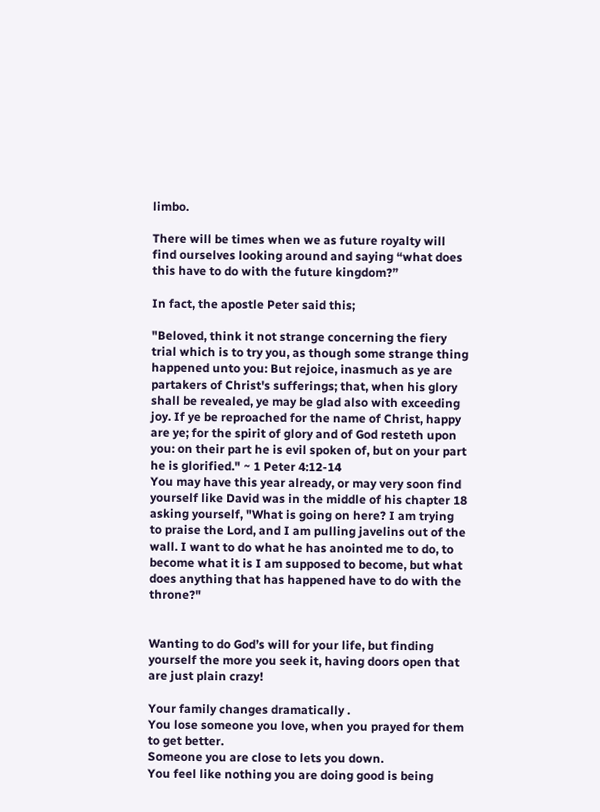limbo.

There will be times when we as future royalty will find ourselves looking around and saying “what does this have to do with the future kingdom?”

In fact, the apostle Peter said this;

"Beloved, think it not strange concerning the fiery trial which is to try you, as though some strange thing happened unto you: But rejoice, inasmuch as ye are partakers of Christ's sufferings; that, when his glory shall be revealed, ye may be glad also with exceeding joy. If ye be reproached for the name of Christ, happy are ye; for the spirit of glory and of God resteth upon you: on their part he is evil spoken of, but on your part he is glorified." ~ 1 Peter 4:12-14
You may have this year already, or may very soon find yourself like David was in the middle of his chapter 18 asking yourself, "What is going on here? I am trying to praise the Lord, and I am pulling javelins out of the wall. I want to do what he has anointed me to do, to become what it is I am supposed to become, but what does anything that has happened have to do with the throne?"


Wanting to do God’s will for your life, but finding yourself the more you seek it, having doors open that are just plain crazy!

Your family changes dramatically .
You lose someone you love, when you prayed for them to get better.
Someone you are close to lets you down.
You feel like nothing you are doing good is being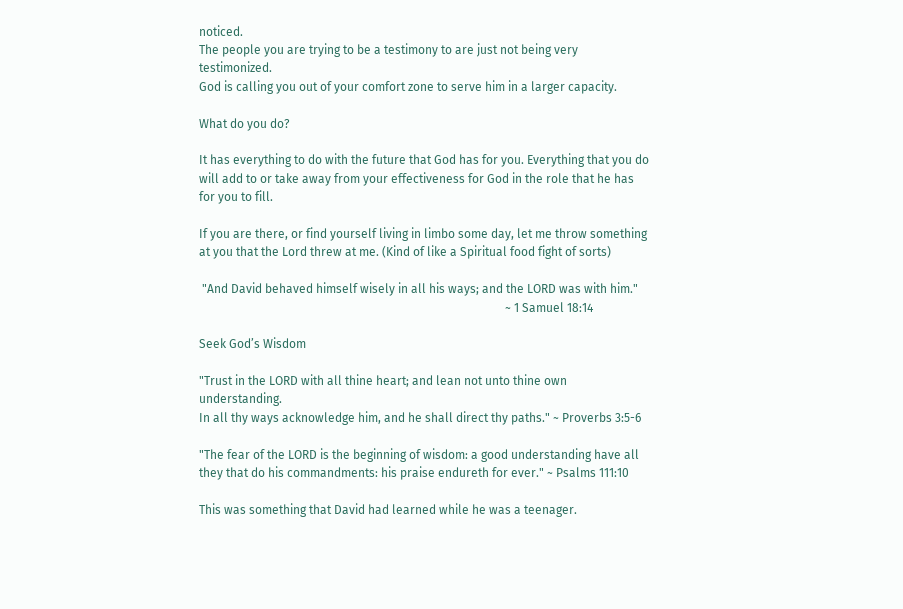noticed.
The people you are trying to be a testimony to are just not being very testimonized.
God is calling you out of your comfort zone to serve him in a larger capacity.

What do you do?

It has everything to do with the future that God has for you. Everything that you do will add to or take away from your effectiveness for God in the role that he has for you to fill.

If you are there, or find yourself living in limbo some day, let me throw something at you that the Lord threw at me. (Kind of like a Spiritual food fight of sorts)

 "And David behaved himself wisely in all his ways; and the LORD was with him."
                                                                                                      ~ 1 Samuel 18:14

Seek God’s Wisdom

"Trust in the LORD with all thine heart; and lean not unto thine own understanding.
In all thy ways acknowledge him, and he shall direct thy paths." ~ Proverbs 3:5-6

"The fear of the LORD is the beginning of wisdom: a good understanding have all they that do his commandments: his praise endureth for ever." ~ Psalms 111:10

This was something that David had learned while he was a teenager.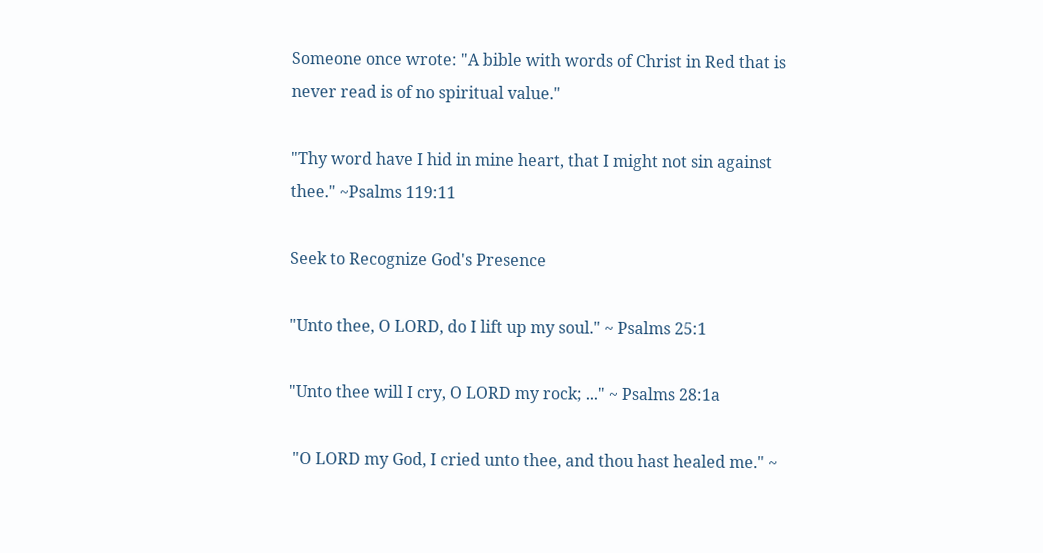Someone once wrote: "A bible with words of Christ in Red that is never read is of no spiritual value."

"Thy word have I hid in mine heart, that I might not sin against thee." ~Psalms 119:11

Seek to Recognize God's Presence

"Unto thee, O LORD, do I lift up my soul." ~ Psalms 25:1

"Unto thee will I cry, O LORD my rock; ..." ~ Psalms 28:1a

 "O LORD my God, I cried unto thee, and thou hast healed me." ~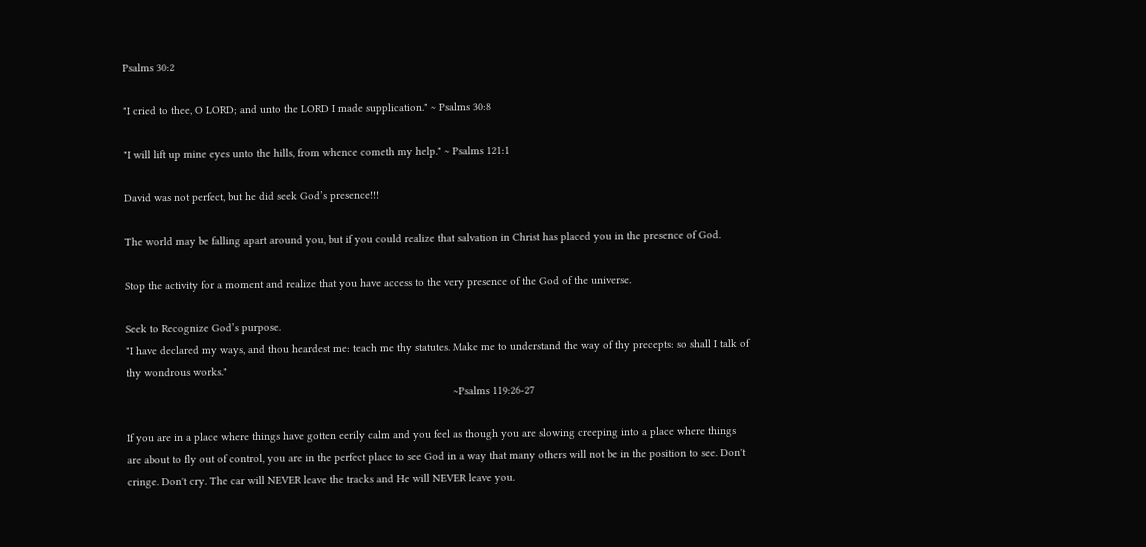Psalms 30:2

"I cried to thee, O LORD; and unto the LORD I made supplication." ~ Psalms 30:8

"I will lift up mine eyes unto the hills, from whence cometh my help." ~ Psalms 121:1

David was not perfect, but he did seek God’s presence!!!

The world may be falling apart around you, but if you could realize that salvation in Christ has placed you in the presence of God.

Stop the activity for a moment and realize that you have access to the very presence of the God of the universe.

Seek to Recognize God’s purpose.
"I have declared my ways, and thou heardest me: teach me thy statutes. Make me to understand the way of thy precepts: so shall I talk of thy wondrous works."
                                                                                                             ~Psalms 119:26-27

If you are in a place where things have gotten eerily calm and you feel as though you are slowing creeping into a place where things are about to fly out of control, you are in the perfect place to see God in a way that many others will not be in the position to see. Don't cringe. Don't cry. The car will NEVER leave the tracks and He will NEVER leave you.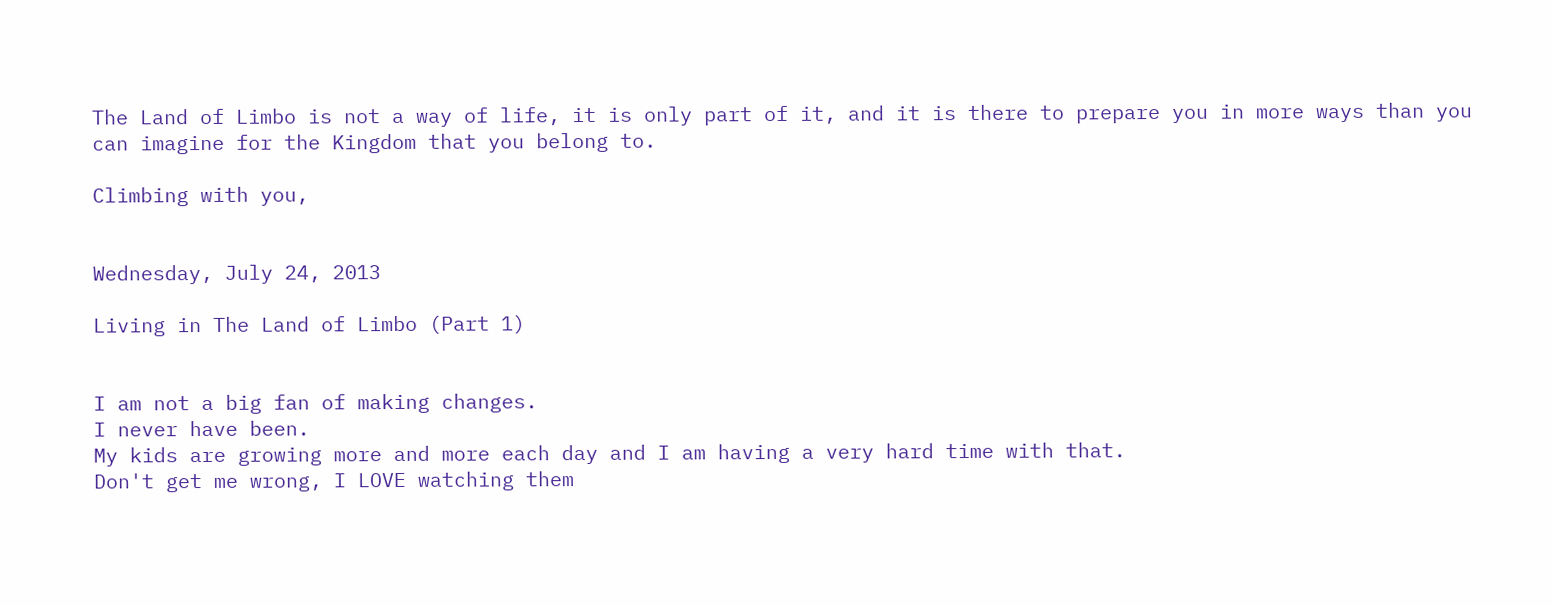The Land of Limbo is not a way of life, it is only part of it, and it is there to prepare you in more ways than you can imagine for the Kingdom that you belong to.

Climbing with you,


Wednesday, July 24, 2013

Living in The Land of Limbo (Part 1)


I am not a big fan of making changes.
I never have been.
My kids are growing more and more each day and I am having a very hard time with that.
Don't get me wrong, I LOVE watching them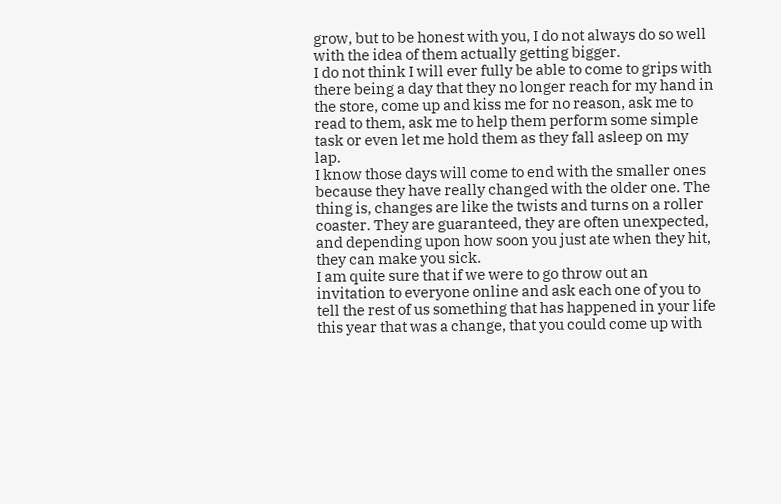grow, but to be honest with you, I do not always do so well with the idea of them actually getting bigger.
I do not think I will ever fully be able to come to grips with there being a day that they no longer reach for my hand in the store, come up and kiss me for no reason, ask me to read to them, ask me to help them perform some simple task or even let me hold them as they fall asleep on my lap.
I know those days will come to end with the smaller ones because they have really changed with the older one. The thing is, changes are like the twists and turns on a roller coaster. They are guaranteed, they are often unexpected, and depending upon how soon you just ate when they hit, they can make you sick.
I am quite sure that if we were to go throw out an invitation to everyone online and ask each one of you to tell the rest of us something that has happened in your life this year that was a change, that you could come up with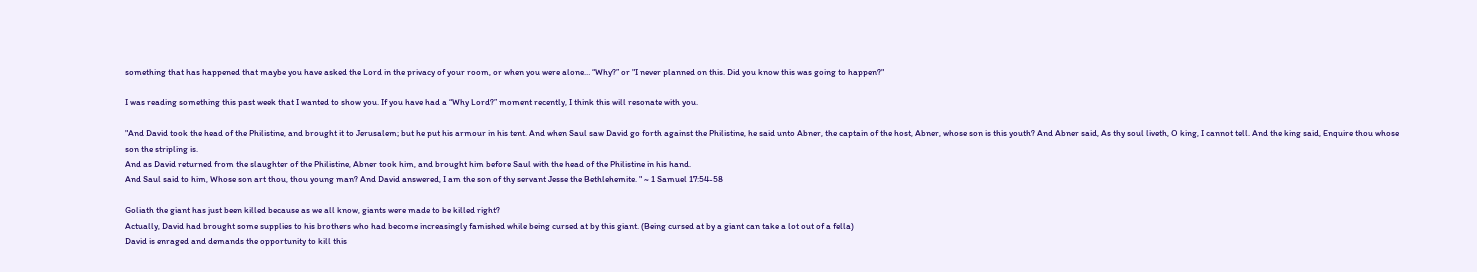something that has happened that maybe you have asked the Lord in the privacy of your room, or when you were alone… “Why?” or "I never planned on this. Did you know this was going to happen?"

I was reading something this past week that I wanted to show you. If you have had a “Why Lord?” moment recently, I think this will resonate with you.

"And David took the head of the Philistine, and brought it to Jerusalem; but he put his armour in his tent. And when Saul saw David go forth against the Philistine, he said unto Abner, the captain of the host, Abner, whose son is this youth? And Abner said, As thy soul liveth, O king, I cannot tell. And the king said, Enquire thou whose son the stripling is.
And as David returned from the slaughter of the Philistine, Abner took him, and brought him before Saul with the head of the Philistine in his hand.
And Saul said to him, Whose son art thou, thou young man? And David answered, I am the son of thy servant Jesse the Bethlehemite. " ~ 1 Samuel 17:54-58

Goliath the giant has just been killed because as we all know, giants were made to be killed right?
Actually, David had brought some supplies to his brothers who had become increasingly famished while being cursed at by this giant. (Being cursed at by a giant can take a lot out of a fella)
David is enraged and demands the opportunity to kill this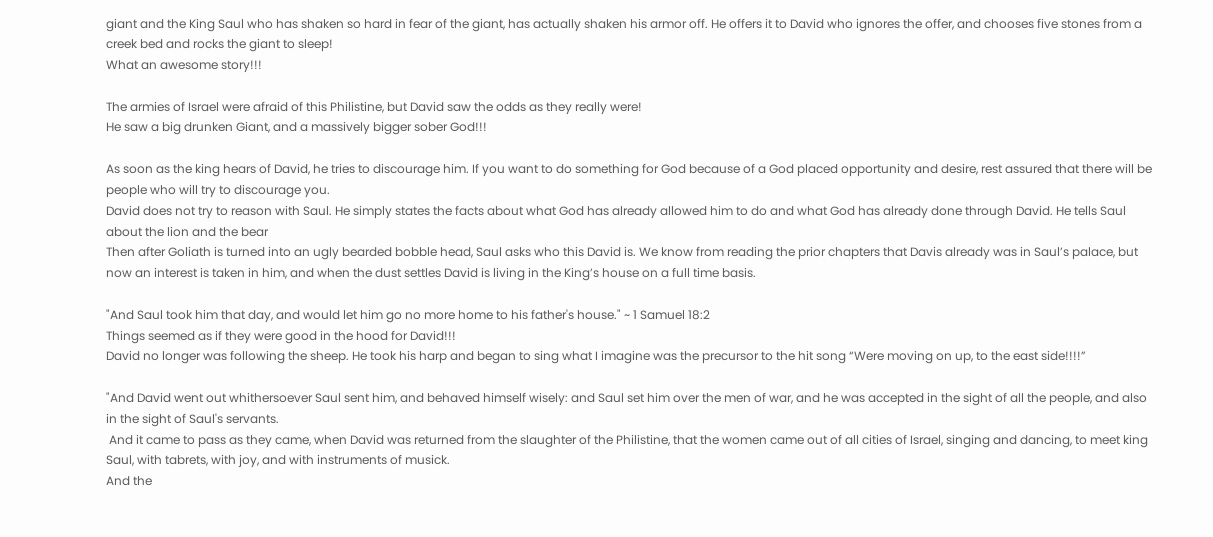giant and the King Saul who has shaken so hard in fear of the giant, has actually shaken his armor off. He offers it to David who ignores the offer, and chooses five stones from a creek bed and rocks the giant to sleep!
What an awesome story!!!

The armies of Israel were afraid of this Philistine, but David saw the odds as they really were!
He saw a big drunken Giant, and a massively bigger sober God!!!

As soon as the king hears of David, he tries to discourage him. If you want to do something for God because of a God placed opportunity and desire, rest assured that there will be people who will try to discourage you.
David does not try to reason with Saul. He simply states the facts about what God has already allowed him to do and what God has already done through David. He tells Saul about the lion and the bear
Then after Goliath is turned into an ugly bearded bobble head, Saul asks who this David is. We know from reading the prior chapters that Davis already was in Saul’s palace, but now an interest is taken in him, and when the dust settles David is living in the King’s house on a full time basis.

"And Saul took him that day, and would let him go no more home to his father's house." ~ 1 Samuel 18:2
Things seemed as if they were good in the hood for David!!!
David no longer was following the sheep. He took his harp and began to sing what I imagine was the precursor to the hit song “Were moving on up, to the east side!!!!”

"And David went out whithersoever Saul sent him, and behaved himself wisely: and Saul set him over the men of war, and he was accepted in the sight of all the people, and also in the sight of Saul's servants.
 And it came to pass as they came, when David was returned from the slaughter of the Philistine, that the women came out of all cities of Israel, singing and dancing, to meet king Saul, with tabrets, with joy, and with instruments of musick.
And the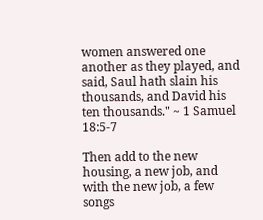women answered one another as they played, and said, Saul hath slain his thousands, and David his ten thousands." ~ 1 Samuel 18:5-7

Then add to the new housing, a new job, and with the new job, a few songs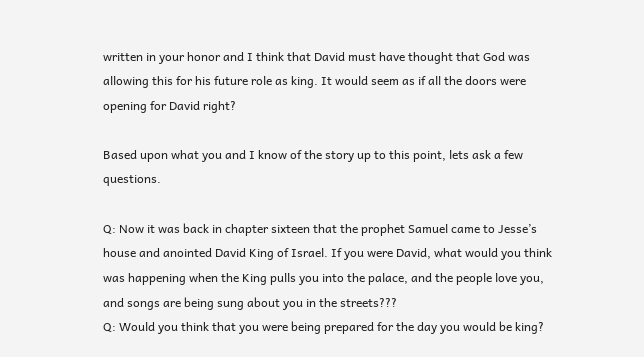written in your honor and I think that David must have thought that God was allowing this for his future role as king. It would seem as if all the doors were opening for David right?

Based upon what you and I know of the story up to this point, lets ask a few questions.

Q: Now it was back in chapter sixteen that the prophet Samuel came to Jesse’s house and anointed David King of Israel. If you were David, what would you think was happening when the King pulls you into the palace, and the people love you, and songs are being sung about you in the streets???
Q: Would you think that you were being prepared for the day you would be king?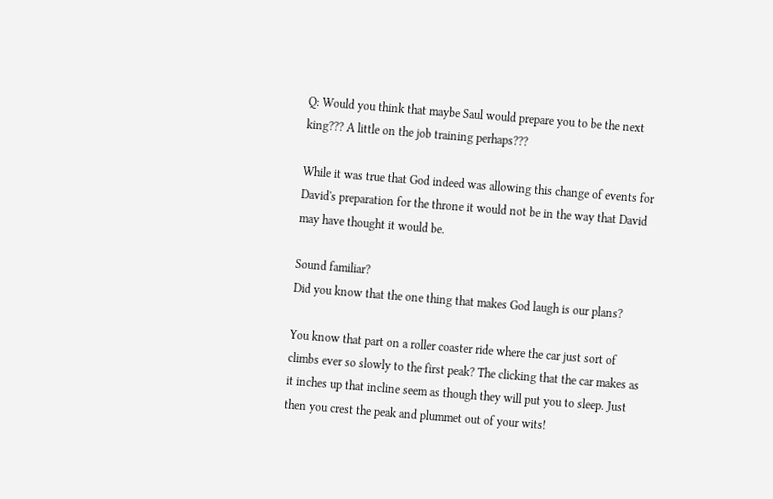Q: Would you think that maybe Saul would prepare you to be the next king??? A little on the job training perhaps???

While it was true that God indeed was allowing this change of events for David's preparation for the throne it would not be in the way that David may have thought it would be.

Sound familiar?
Did you know that the one thing that makes God laugh is our plans?

You know that part on a roller coaster ride where the car just sort of climbs ever so slowly to the first peak? The clicking that the car makes as it inches up that incline seem as though they will put you to sleep. Just then you crest the peak and plummet out of your wits!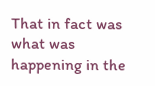That in fact was what was happening in the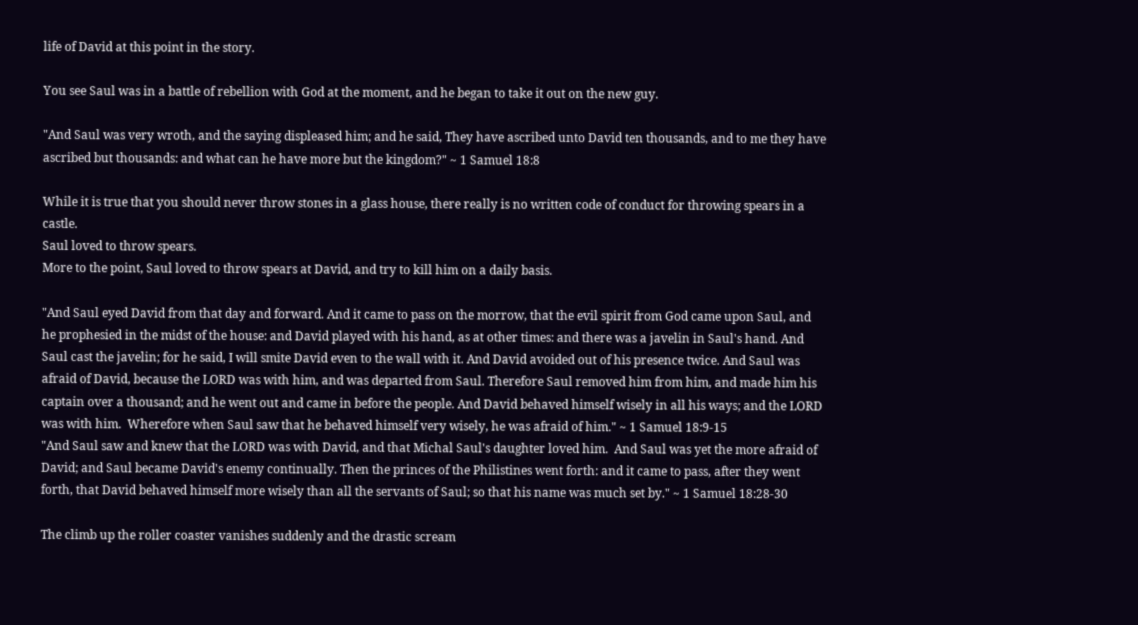life of David at this point in the story.

You see Saul was in a battle of rebellion with God at the moment, and he began to take it out on the new guy.

"And Saul was very wroth, and the saying displeased him; and he said, They have ascribed unto David ten thousands, and to me they have ascribed but thousands: and what can he have more but the kingdom?" ~ 1 Samuel 18:8

While it is true that you should never throw stones in a glass house, there really is no written code of conduct for throwing spears in a castle.
Saul loved to throw spears.
More to the point, Saul loved to throw spears at David, and try to kill him on a daily basis.

"And Saul eyed David from that day and forward. And it came to pass on the morrow, that the evil spirit from God came upon Saul, and he prophesied in the midst of the house: and David played with his hand, as at other times: and there was a javelin in Saul's hand. And Saul cast the javelin; for he said, I will smite David even to the wall with it. And David avoided out of his presence twice. And Saul was afraid of David, because the LORD was with him, and was departed from Saul. Therefore Saul removed him from him, and made him his captain over a thousand; and he went out and came in before the people. And David behaved himself wisely in all his ways; and the LORD was with him.  Wherefore when Saul saw that he behaved himself very wisely, he was afraid of him." ~ 1 Samuel 18:9-15
"And Saul saw and knew that the LORD was with David, and that Michal Saul's daughter loved him.  And Saul was yet the more afraid of David; and Saul became David's enemy continually. Then the princes of the Philistines went forth: and it came to pass, after they went forth, that David behaved himself more wisely than all the servants of Saul; so that his name was much set by." ~ 1 Samuel 18:28-30

The climb up the roller coaster vanishes suddenly and the drastic scream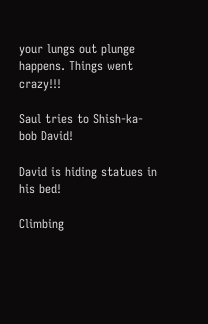your lungs out plunge happens. Things went crazy!!!

Saul tries to Shish-ka-bob David!

David is hiding statues in his bed!

Climbing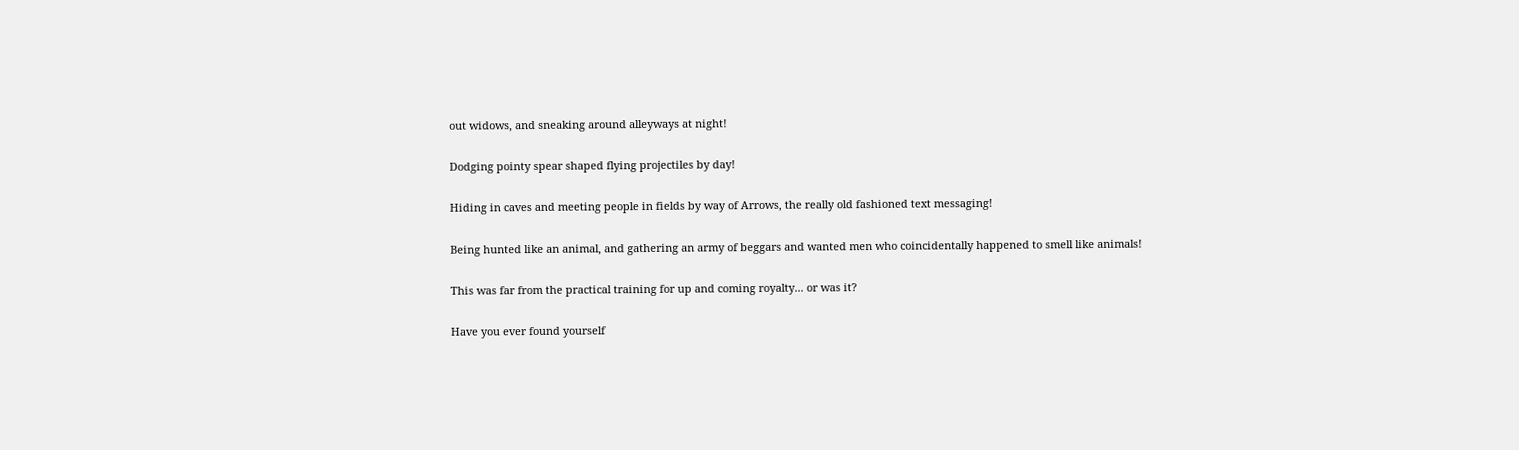out widows, and sneaking around alleyways at night!

Dodging pointy spear shaped flying projectiles by day!

Hiding in caves and meeting people in fields by way of Arrows, the really old fashioned text messaging!

Being hunted like an animal, and gathering an army of beggars and wanted men who coincidentally happened to smell like animals!

This was far from the practical training for up and coming royalty... or was it?

Have you ever found yourself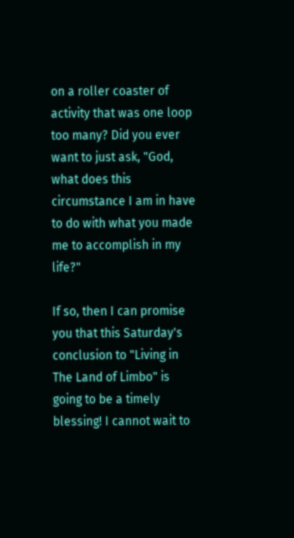on a roller coaster of activity that was one loop too many? Did you ever want to just ask, "God, what does this circumstance I am in have to do with what you made me to accomplish in my life?"

If so, then I can promise you that this Saturday's conclusion to "Living in The Land of Limbo" is going to be a timely blessing! I cannot wait to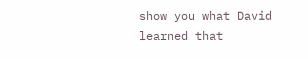show you what David learned that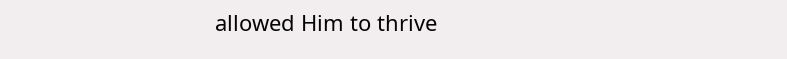allowed Him to thrive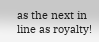as the next in line as royalty!